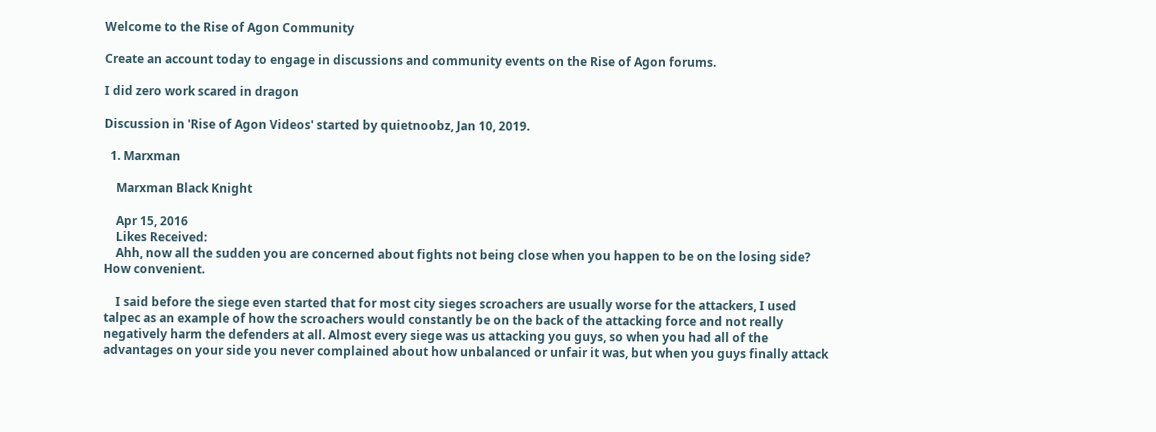Welcome to the Rise of Agon Community

Create an account today to engage in discussions and community events on the Rise of Agon forums.

I did zero work scared in dragon

Discussion in 'Rise of Agon Videos' started by quietnoobz, Jan 10, 2019.

  1. Marxman

    Marxman Black Knight

    Apr 15, 2016
    Likes Received:
    Ahh, now all the sudden you are concerned about fights not being close when you happen to be on the losing side? How convenient.

    I said before the siege even started that for most city sieges scroachers are usually worse for the attackers, I used talpec as an example of how the scroachers would constantly be on the back of the attacking force and not really negatively harm the defenders at all. Almost every siege was us attacking you guys, so when you had all of the advantages on your side you never complained about how unbalanced or unfair it was, but when you guys finally attack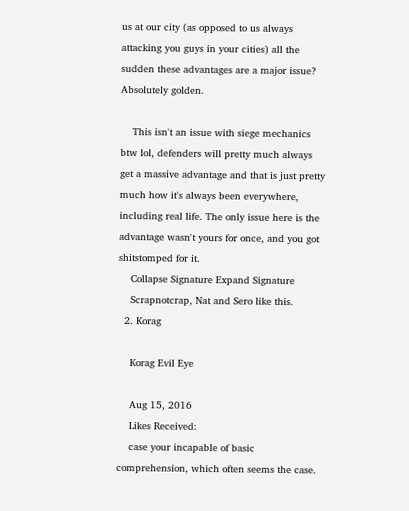us at our city (as opposed to us always attacking you guys in your cities) all the sudden these advantages are a major issue? Absolutely golden.

    This isn't an issue with siege mechanics btw lol, defenders will pretty much always get a massive advantage and that is just pretty much how it's always been everywhere, including real life. The only issue here is the advantage wasn't yours for once, and you got shitstomped for it.
    Collapse Signature Expand Signature
    Scrapnotcrap, Nat and Sero like this.
  2. Korag

    Korag Evil Eye

    Aug 15, 2016
    Likes Received:
    case your incapable of basic comprehension, which often seems the case.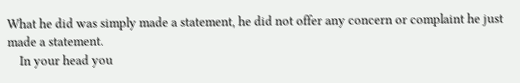What he did was simply made a statement, he did not offer any concern or complaint he just made a statement.
    In your head you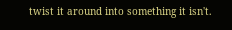twist it around into something it isn't.